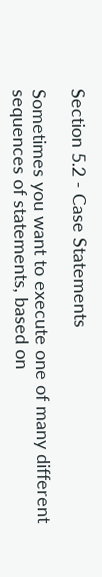Section 5.2 - Case Statements

Sometimes you want to execute one of many different sequences of statements, based on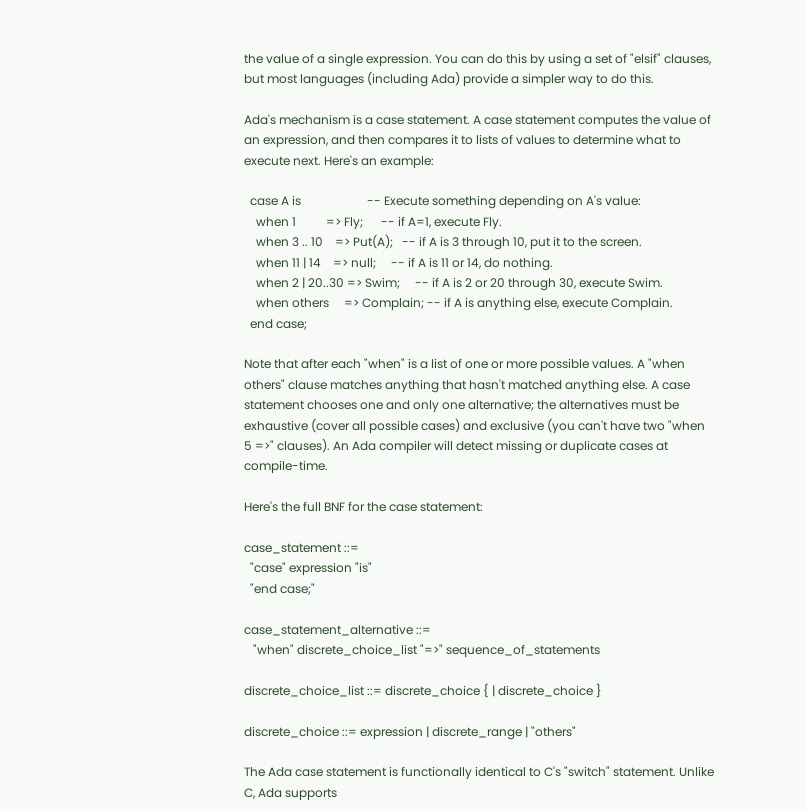the value of a single expression. You can do this by using a set of "elsif" clauses, but most languages (including Ada) provide a simpler way to do this.

Ada's mechanism is a case statement. A case statement computes the value of an expression, and then compares it to lists of values to determine what to execute next. Here's an example:

  case A is                      -- Execute something depending on A's value:
    when 1          => Fly;      -- if A=1, execute Fly.
    when 3 .. 10    => Put(A);   -- if A is 3 through 10, put it to the screen.
    when 11 | 14    => null;     -- if A is 11 or 14, do nothing.
    when 2 | 20..30 => Swim;     -- if A is 2 or 20 through 30, execute Swim.
    when others     => Complain; -- if A is anything else, execute Complain.
  end case;

Note that after each "when" is a list of one or more possible values. A "when others" clause matches anything that hasn't matched anything else. A case statement chooses one and only one alternative; the alternatives must be exhaustive (cover all possible cases) and exclusive (you can't have two "when 5 =>" clauses). An Ada compiler will detect missing or duplicate cases at compile-time.

Here's the full BNF for the case statement:

case_statement ::=
  "case" expression "is"
  "end case;"

case_statement_alternative ::=
   "when" discrete_choice_list "=>" sequence_of_statements

discrete_choice_list ::= discrete_choice { | discrete_choice }

discrete_choice ::= expression | discrete_range | "others"

The Ada case statement is functionally identical to C's "switch" statement. Unlike C, Ada supports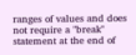ranges of values and does not require a "break" statement at the end of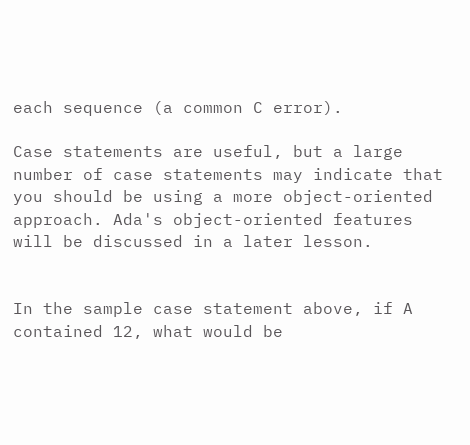each sequence (a common C error).

Case statements are useful, but a large number of case statements may indicate that you should be using a more object-oriented approach. Ada's object-oriented features will be discussed in a later lesson.


In the sample case statement above, if A contained 12, what would be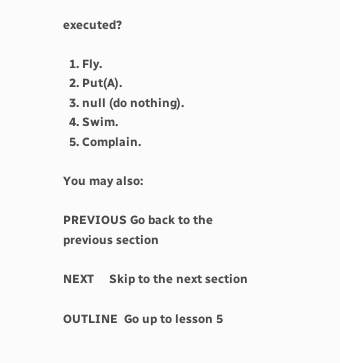executed?

  1. Fly.
  2. Put(A).
  3. null (do nothing).
  4. Swim.
  5. Complain.

You may also:

PREVIOUS Go back to the previous section

NEXT     Skip to the next section

OUTLINE  Go up to lesson 5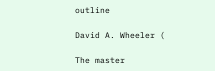outline

David A. Wheeler (

The master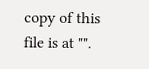copy of this file is at "".